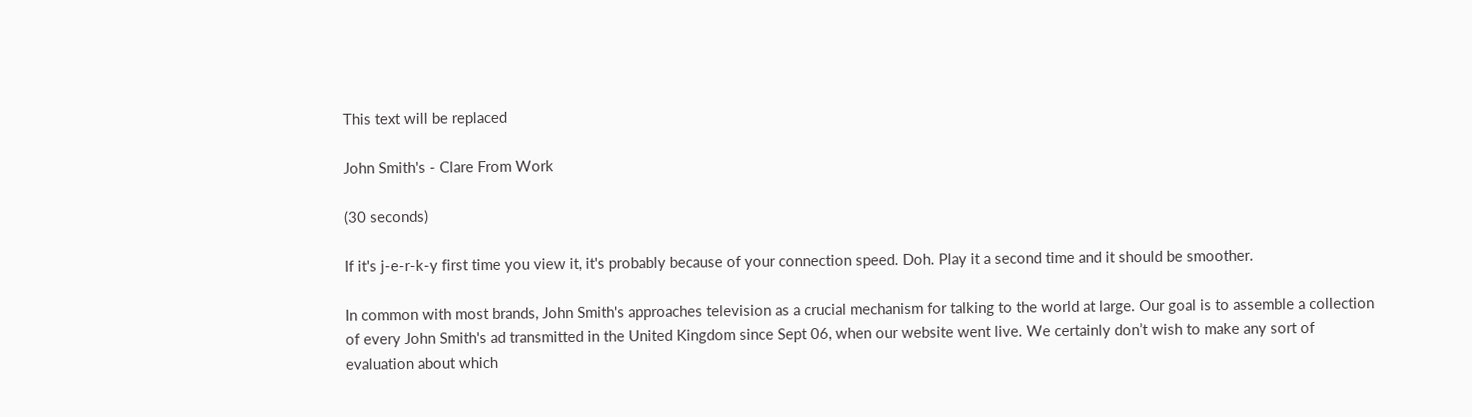This text will be replaced

John Smith's - Clare From Work

(30 seconds)

If it's j-e-r-k-y first time you view it, it's probably because of your connection speed. Doh. Play it a second time and it should be smoother.

In common with most brands, John Smith's approaches television as a crucial mechanism for talking to the world at large. Our goal is to assemble a collection of every John Smith's ad transmitted in the United Kingdom since Sept 06, when our website went live. We certainly don’t wish to make any sort of evaluation about which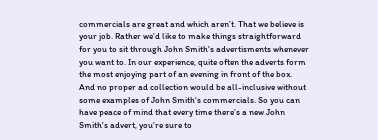commercials are great and which aren’t. That we believe is your job. Rather we’d like to make things straightforward for you to sit through John Smith's advertisments whenever you want to. In our experience, quite often the adverts form the most enjoying part of an evening in front of the box. And no proper ad collection would be all-inclusive without some examples of John Smith's commercials. So you can have peace of mind that every time there’s a new John Smith's advert, you’re sure to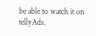be able to watch it on tellyAds.